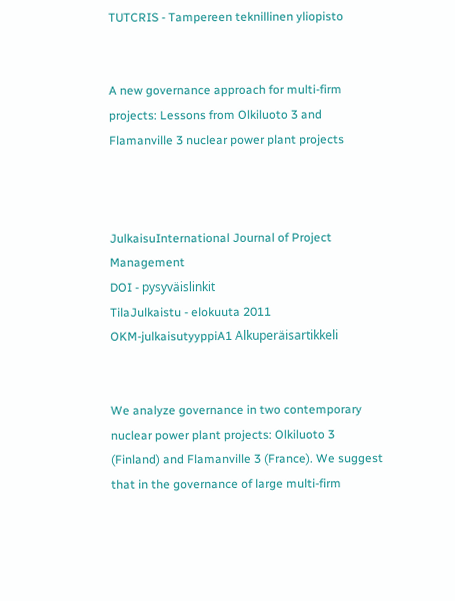TUTCRIS - Tampereen teknillinen yliopisto


A new governance approach for multi-firm projects: Lessons from Olkiluoto 3 and Flamanville 3 nuclear power plant projects



JulkaisuInternational Journal of Project Management
DOI - pysyväislinkit
TilaJulkaistu - elokuuta 2011
OKM-julkaisutyyppiA1 Alkuperäisartikkeli


We analyze governance in two contemporary nuclear power plant projects: Olkiluoto 3 (Finland) and Flamanville 3 (France). We suggest that in the governance of large multi-firm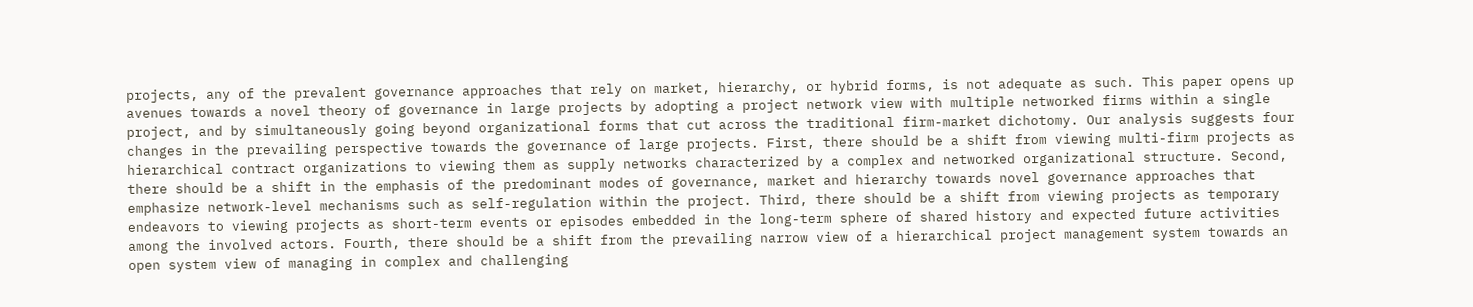projects, any of the prevalent governance approaches that rely on market, hierarchy, or hybrid forms, is not adequate as such. This paper opens up avenues towards a novel theory of governance in large projects by adopting a project network view with multiple networked firms within a single project, and by simultaneously going beyond organizational forms that cut across the traditional firm-market dichotomy. Our analysis suggests four changes in the prevailing perspective towards the governance of large projects. First, there should be a shift from viewing multi-firm projects as hierarchical contract organizations to viewing them as supply networks characterized by a complex and networked organizational structure. Second, there should be a shift in the emphasis of the predominant modes of governance, market and hierarchy towards novel governance approaches that emphasize network-level mechanisms such as self-regulation within the project. Third, there should be a shift from viewing projects as temporary endeavors to viewing projects as short-term events or episodes embedded in the long-term sphere of shared history and expected future activities among the involved actors. Fourth, there should be a shift from the prevailing narrow view of a hierarchical project management system towards an open system view of managing in complex and challenging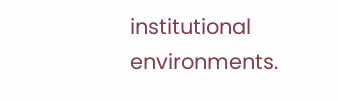institutional environments.